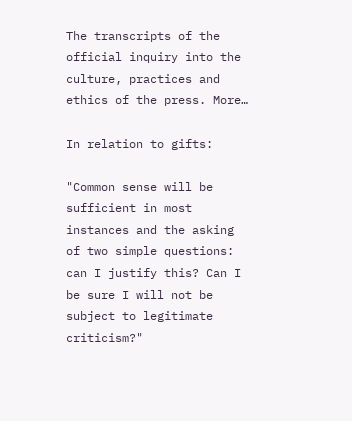The transcripts of the official inquiry into the culture, practices and ethics of the press. More…

In relation to gifts:

"Common sense will be sufficient in most instances and the asking of two simple questions: can I justify this? Can I be sure I will not be subject to legitimate criticism?"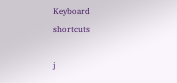Keyboard shortcuts

j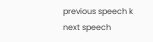previous speech k next speech